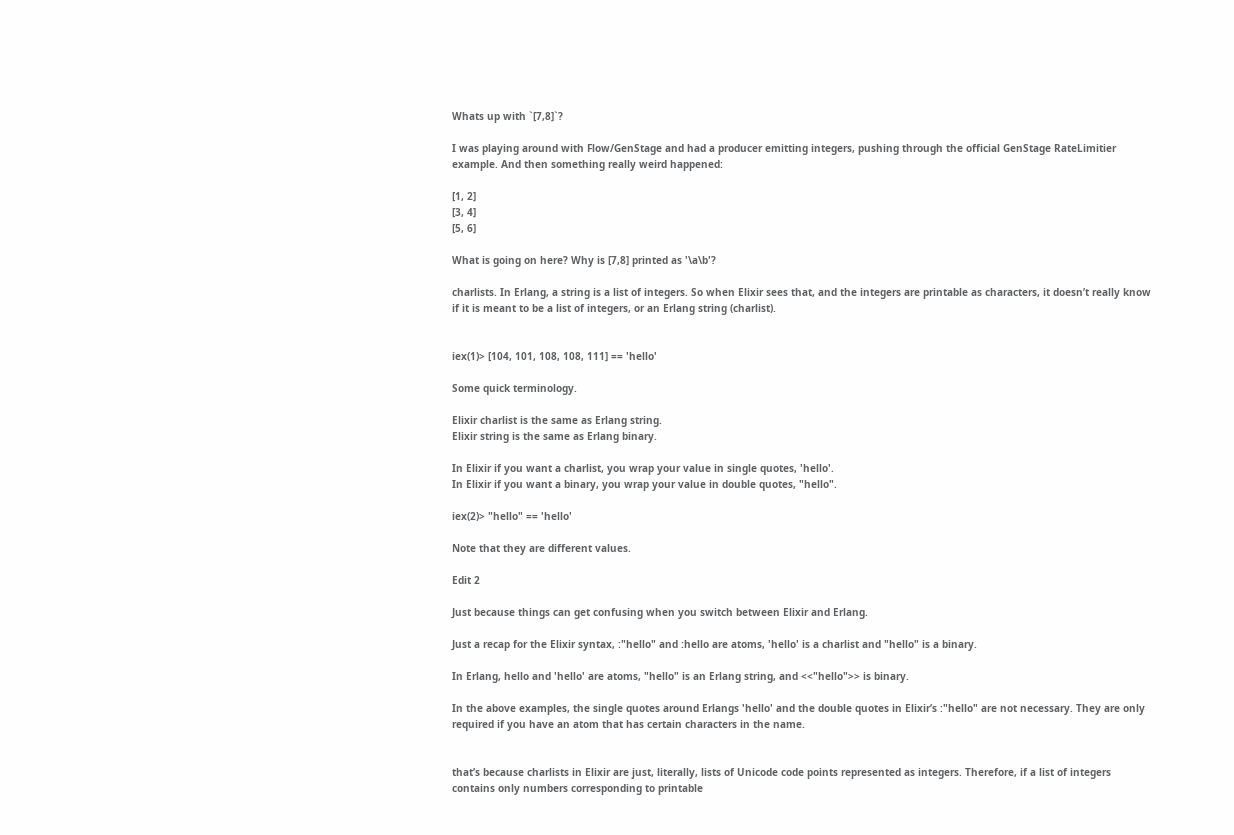Whats up with `[7,8]`?

I was playing around with Flow/GenStage and had a producer emitting integers, pushing through the official GenStage RateLimitier example. And then something really weird happened:

[1, 2]
[3, 4]
[5, 6]

What is going on here? Why is [7,8] printed as '\a\b'?

charlists. In Erlang, a string is a list of integers. So when Elixir sees that, and the integers are printable as characters, it doesn’t really know if it is meant to be a list of integers, or an Erlang string (charlist).


iex(1)> [104, 101, 108, 108, 111] == 'hello'

Some quick terminology.

Elixir charlist is the same as Erlang string.
Elixir string is the same as Erlang binary.

In Elixir if you want a charlist, you wrap your value in single quotes, 'hello'.
In Elixir if you want a binary, you wrap your value in double quotes, "hello".

iex(2)> "hello" == 'hello'

Note that they are different values.

Edit 2

Just because things can get confusing when you switch between Elixir and Erlang.

Just a recap for the Elixir syntax, :"hello" and :hello are atoms, 'hello' is a charlist and "hello" is a binary.

In Erlang, hello and 'hello' are atoms, "hello" is an Erlang string, and <<"hello">> is binary.

In the above examples, the single quotes around Erlangs 'hello' and the double quotes in Elixir’s :"hello" are not necessary. They are only required if you have an atom that has certain characters in the name.


that’s because charlists in Elixir are just, literally, lists of Unicode code points represented as integers. Therefore, if a list of integers contains only numbers corresponding to printable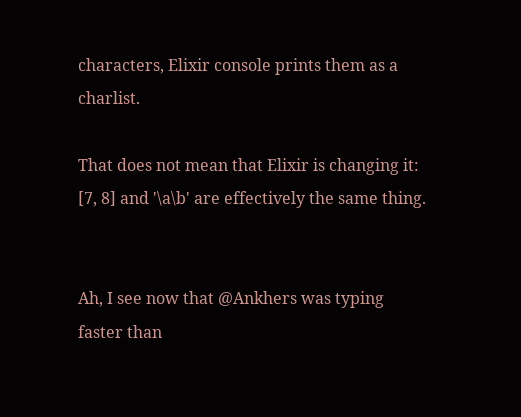characters, Elixir console prints them as a charlist.

That does not mean that Elixir is changing it: [7, 8] and '\a\b' are effectively the same thing.


Ah, I see now that @Ankhers was typing faster than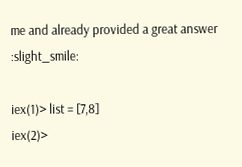me and already provided a great answer :slight_smile:

iex(1)> list = [7,8]
iex(2)>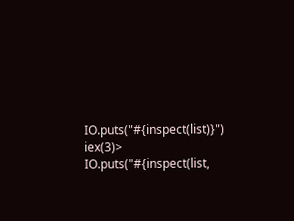IO.puts("#{inspect(list)}")
iex(3)> IO.puts("#{inspect(list,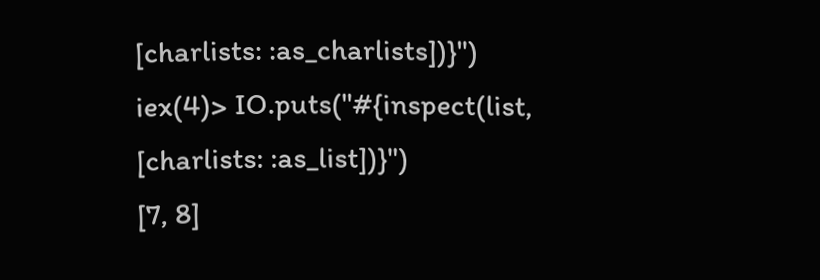[charlists: :as_charlists])}")
iex(4)> IO.puts("#{inspect(list, [charlists: :as_list])}")
[7, 8]